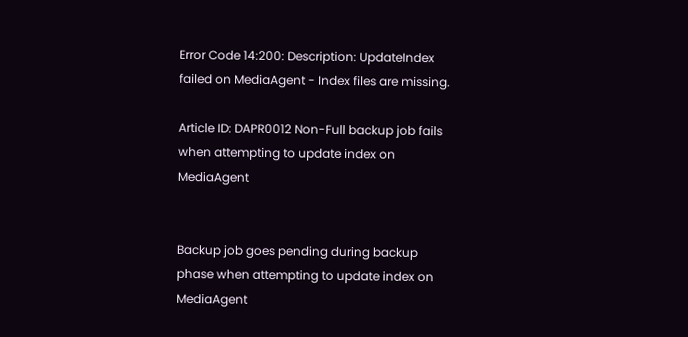Error Code 14:200: Description: UpdateIndex failed on MediaAgent - Index files are missing.

Article ID: DAPR0012 Non-Full backup job fails when attempting to update index on MediaAgent


Backup job goes pending during backup phase when attempting to update index on MediaAgent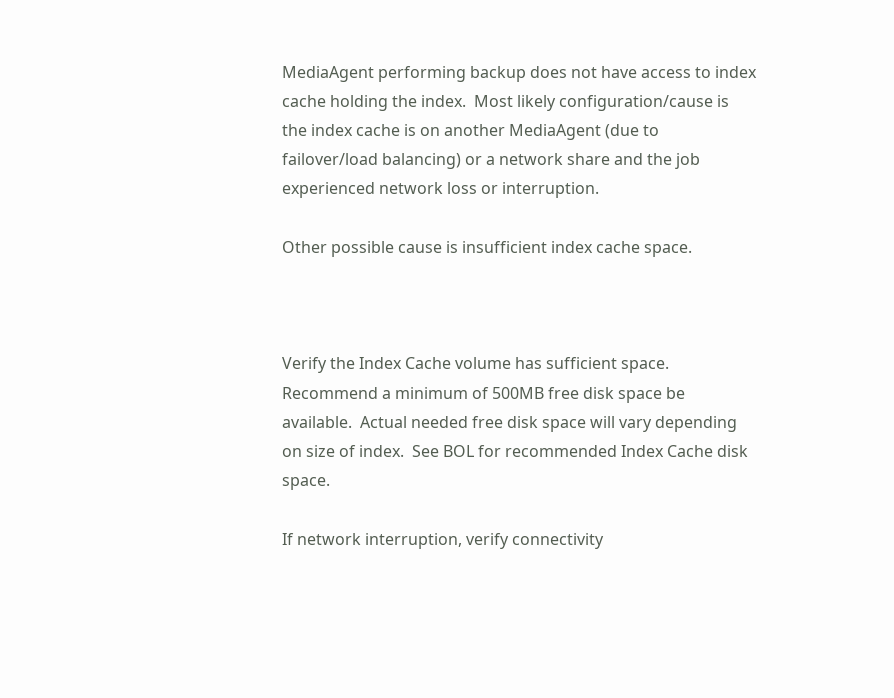MediaAgent performing backup does not have access to index cache holding the index.  Most likely configuration/cause is the index cache is on another MediaAgent (due to failover/load balancing) or a network share and the job experienced network loss or interruption.

Other possible cause is insufficient index cache space.



Verify the Index Cache volume has sufficient space.  Recommend a minimum of 500MB free disk space be available.  Actual needed free disk space will vary depending on size of index.  See BOL for recommended Index Cache disk space.

If network interruption, verify connectivity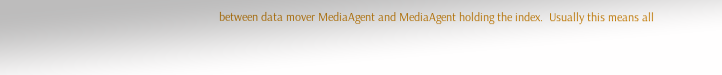between data mover MediaAgent and MediaAgent holding the index.  Usually this means all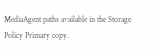MediaAgent paths available in the Storage Policy Primary copy.